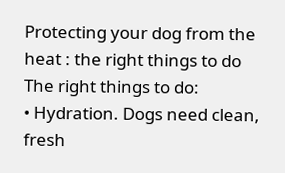Protecting your dog from the heat : the right things to do
The right things to do:
• Hydration. Dogs need clean, fresh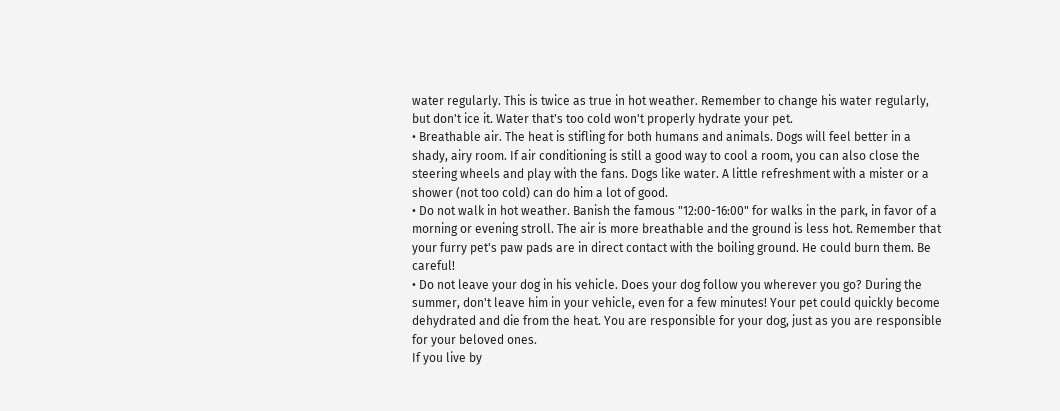water regularly. This is twice as true in hot weather. Remember to change his water regularly, but don't ice it. Water that's too cold won't properly hydrate your pet.
• Breathable air. The heat is stifling for both humans and animals. Dogs will feel better in a shady, airy room. If air conditioning is still a good way to cool a room, you can also close the steering wheels and play with the fans. Dogs like water. A little refreshment with a mister or a shower (not too cold) can do him a lot of good.
• Do not walk in hot weather. Banish the famous "12:00-16:00" for walks in the park, in favor of a morning or evening stroll. The air is more breathable and the ground is less hot. Remember that your furry pet's paw pads are in direct contact with the boiling ground. He could burn them. Be careful!
• Do not leave your dog in his vehicle. Does your dog follow you wherever you go? During the summer, don't leave him in your vehicle, even for a few minutes! Your pet could quickly become dehydrated and die from the heat. You are responsible for your dog, just as you are responsible for your beloved ones.
If you live by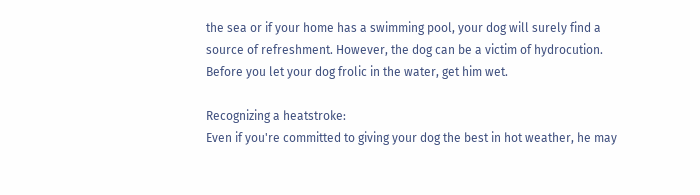the sea or if your home has a swimming pool, your dog will surely find a source of refreshment. However, the dog can be a victim of hydrocution. Before you let your dog frolic in the water, get him wet.

Recognizing a heatstroke:
Even if you're committed to giving your dog the best in hot weather, he may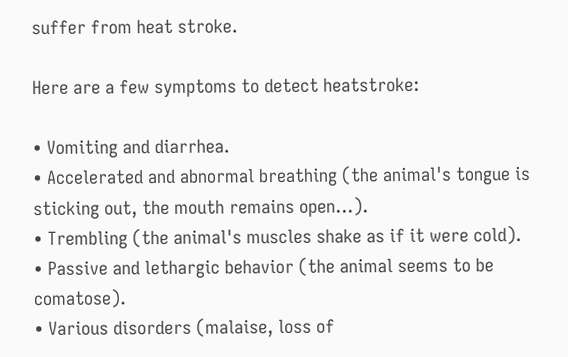suffer from heat stroke.

Here are a few symptoms to detect heatstroke:

• Vomiting and diarrhea.
• Accelerated and abnormal breathing (the animal's tongue is sticking out, the mouth remains open...).
• Trembling (the animal's muscles shake as if it were cold).
• Passive and lethargic behavior (the animal seems to be comatose).
• Various disorders (malaise, loss of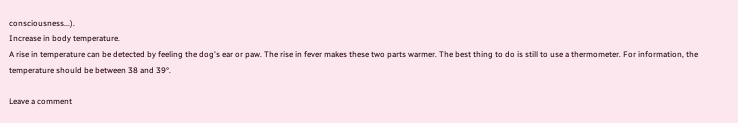consciousness...).
Increase in body temperature.
A rise in temperature can be detected by feeling the dog's ear or paw. The rise in fever makes these two parts warmer. The best thing to do is still to use a thermometer. For information, the temperature should be between 38 and 39°.

Leave a comment